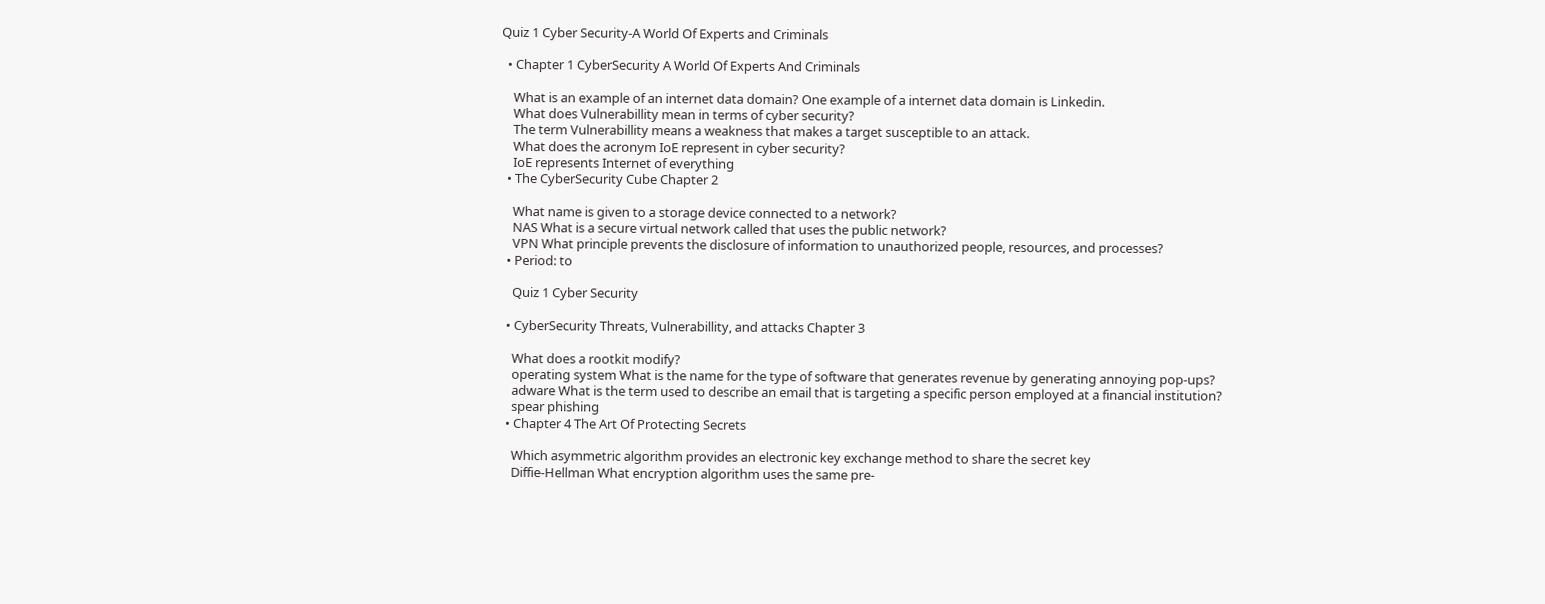Quiz 1 Cyber Security-A World Of Experts and Criminals

  • Chapter 1 CyberSecurity A World Of Experts And Criminals

    What is an example of an internet data domain? One example of a internet data domain is Linkedin.
    What does Vulnerabillity mean in terms of cyber security?
    The term Vulnerabillity means a weakness that makes a target susceptible to an attack.
    What does the acronym IoE represent in cyber security?
    IoE represents Internet of everything
  • The CyberSecurity Cube Chapter 2

    What name is given to a storage device connected to a network?
    NAS What is a secure virtual network called that uses the public network?
    VPN What principle prevents the disclosure of information to unauthorized people, resources, and processes?
  • Period: to

    Quiz 1 Cyber Security

  • CyberSecurity Threats, Vulnerabillity, and attacks Chapter 3

    What does a rootkit modify?
    operating system What is the name for the type of software that generates revenue by generating annoying pop-ups?
    adware What is the term used to describe an email that is targeting a specific person employed at a financial institution?
    spear phishing
  • Chapter 4 The Art Of Protecting Secrets

    Which asymmetric algorithm provides an electronic key exchange method to share the secret key
    Diffie-Hellman What encryption algorithm uses the same pre-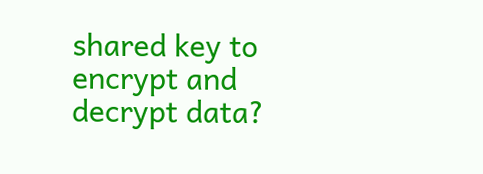shared key to encrypt and decrypt data?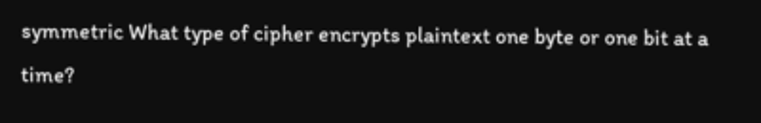symmetric What type of cipher encrypts plaintext one byte or one bit at a time?